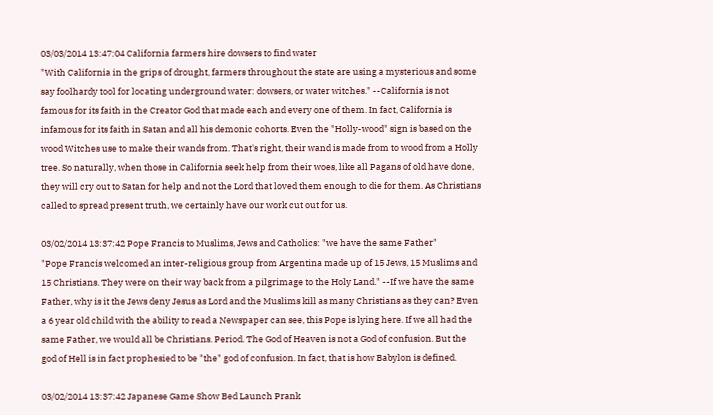03/03/2014 13:47:04 California farmers hire dowsers to find water
"With California in the grips of drought, farmers throughout the state are using a mysterious and some say foolhardy tool for locating underground water: dowsers, or water witches." --California is not famous for its faith in the Creator God that made each and every one of them. In fact, California is infamous for its faith in Satan and all his demonic cohorts. Even the "Holly-wood" sign is based on the wood Witches use to make their wands from. That's right, their wand is made from to wood from a Holly tree. So naturally, when those in California seek help from their woes, like all Pagans of old have done, they will cry out to Satan for help and not the Lord that loved them enough to die for them. As Christians called to spread present truth, we certainly have our work cut out for us.

03/02/2014 13:37:42 Pope Francis to Muslims, Jews and Catholics: "we have the same Father"
"Pope Francis welcomed an inter-religious group from Argentina made up of 15 Jews, 15 Muslims and 15 Christians. They were on their way back from a pilgrimage to the Holy Land." --If we have the same Father, why is it the Jews deny Jesus as Lord and the Muslims kill as many Christians as they can? Even a 6 year old child with the ability to read a Newspaper can see, this Pope is lying here. If we all had the same Father, we would all be Christians. Period. The God of Heaven is not a God of confusion. But the god of Hell is in fact prophesied to be "the" god of confusion. In fact, that is how Babylon is defined.

03/02/2014 13:37:42 Japanese Game Show Bed Launch Prank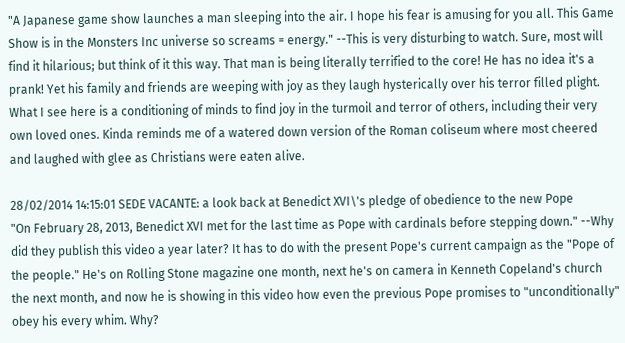"A Japanese game show launches a man sleeping into the air. I hope his fear is amusing for you all. This Game Show is in the Monsters Inc universe so screams = energy." --This is very disturbing to watch. Sure, most will find it hilarious; but think of it this way. That man is being literally terrified to the core! He has no idea it's a prank! Yet his family and friends are weeping with joy as they laugh hysterically over his terror filled plight. What I see here is a conditioning of minds to find joy in the turmoil and terror of others, including their very own loved ones. Kinda reminds me of a watered down version of the Roman coliseum where most cheered and laughed with glee as Christians were eaten alive.

28/02/2014 14:15:01 SEDE VACANTE: a look back at Benedict XVI\'s pledge of obedience to the new Pope
"On February 28, 2013, Benedict XVI met for the last time as Pope with cardinals before stepping down." --Why did they publish this video a year later? It has to do with the present Pope's current campaign as the "Pope of the people." He's on Rolling Stone magazine one month, next he's on camera in Kenneth Copeland's church the next month, and now he is showing in this video how even the previous Pope promises to "unconditionally" obey his every whim. Why?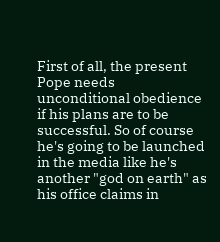First of all, the present Pope needs unconditional obedience if his plans are to be successful. So of course he's going to be launched in the media like he's another "god on earth" as his office claims in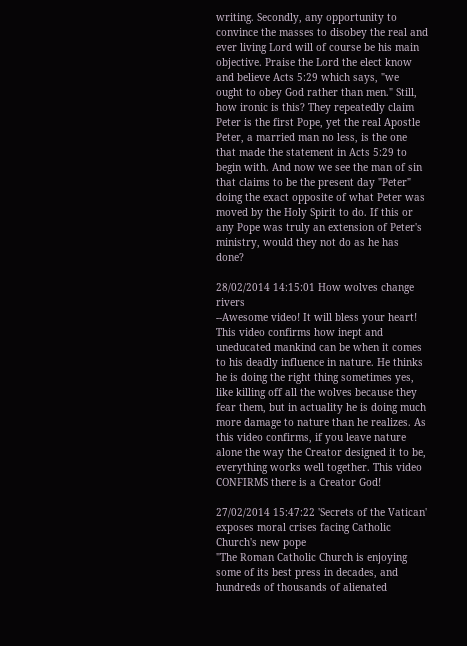writing. Secondly, any opportunity to convince the masses to disobey the real and ever living Lord will of course be his main objective. Praise the Lord the elect know and believe Acts 5:29 which says, "we ought to obey God rather than men." Still, how ironic is this? They repeatedly claim Peter is the first Pope, yet the real Apostle Peter, a married man no less, is the one that made the statement in Acts 5:29 to begin with. And now we see the man of sin that claims to be the present day "Peter" doing the exact opposite of what Peter was moved by the Holy Spirit to do. If this or any Pope was truly an extension of Peter's ministry, would they not do as he has done?

28/02/2014 14:15:01 How wolves change rivers
--Awesome video! It will bless your heart! This video confirms how inept and uneducated mankind can be when it comes to his deadly influence in nature. He thinks he is doing the right thing sometimes yes, like killing off all the wolves because they fear them, but in actuality he is doing much more damage to nature than he realizes. As this video confirms, if you leave nature alone the way the Creator designed it to be, everything works well together. This video CONFIRMS there is a Creator God!

27/02/2014 15:47:22 'Secrets of the Vatican' exposes moral crises facing Catholic Church's new pope
"The Roman Catholic Church is enjoying some of its best press in decades, and hundreds of thousands of alienated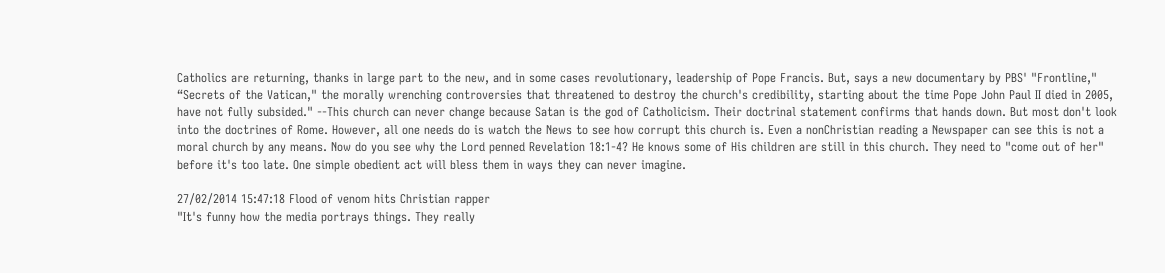Catholics are returning, thanks in large part to the new, and in some cases revolutionary, leadership of Pope Francis. But, says a new documentary by PBS' "Frontline," “Secrets of the Vatican," the morally wrenching controversies that threatened to destroy the church's credibility, starting about the time Pope John Paul II died in 2005, have not fully subsided." --This church can never change because Satan is the god of Catholicism. Their doctrinal statement confirms that hands down. But most don't look into the doctrines of Rome. However, all one needs do is watch the News to see how corrupt this church is. Even a nonChristian reading a Newspaper can see this is not a moral church by any means. Now do you see why the Lord penned Revelation 18:1-4? He knows some of His children are still in this church. They need to "come out of her" before it's too late. One simple obedient act will bless them in ways they can never imagine.

27/02/2014 15:47:18 Flood of venom hits Christian rapper
"It's funny how the media portrays things. They really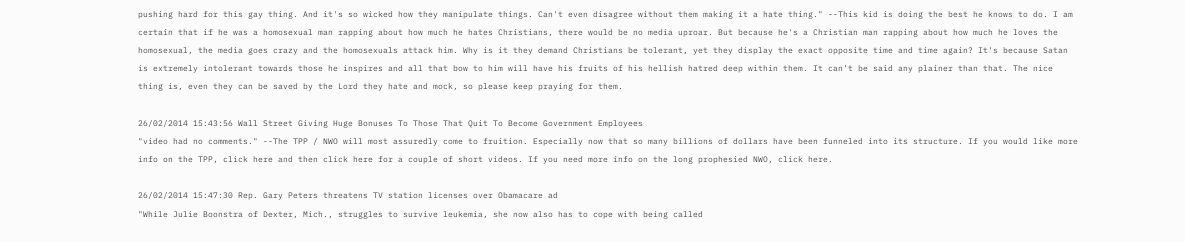pushing hard for this gay thing. And it's so wicked how they manipulate things. Can't even disagree without them making it a hate thing." --This kid is doing the best he knows to do. I am certain that if he was a homosexual man rapping about how much he hates Christians, there would be no media uproar. But because he's a Christian man rapping about how much he loves the homosexual, the media goes crazy and the homosexuals attack him. Why is it they demand Christians be tolerant, yet they display the exact opposite time and time again? It's because Satan is extremely intolerant towards those he inspires and all that bow to him will have his fruits of his hellish hatred deep within them. It can't be said any plainer than that. The nice thing is, even they can be saved by the Lord they hate and mock, so please keep praying for them.

26/02/2014 15:43:56 Wall Street Giving Huge Bonuses To Those That Quit To Become Government Employees
"video had no comments." --The TPP / NWO will most assuredly come to fruition. Especially now that so many billions of dollars have been funneled into its structure. If you would like more info on the TPP, click here and then click here for a couple of short videos. If you need more info on the long prophesied NWO, click here.

26/02/2014 15:47:30 Rep. Gary Peters threatens TV station licenses over Obamacare ad
"While Julie Boonstra of Dexter, Mich., struggles to survive leukemia, she now also has to cope with being called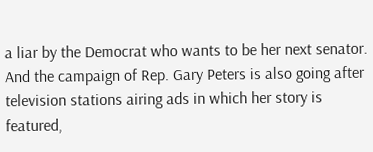a liar by the Democrat who wants to be her next senator. And the campaign of Rep. Gary Peters is also going after television stations airing ads in which her story is featured,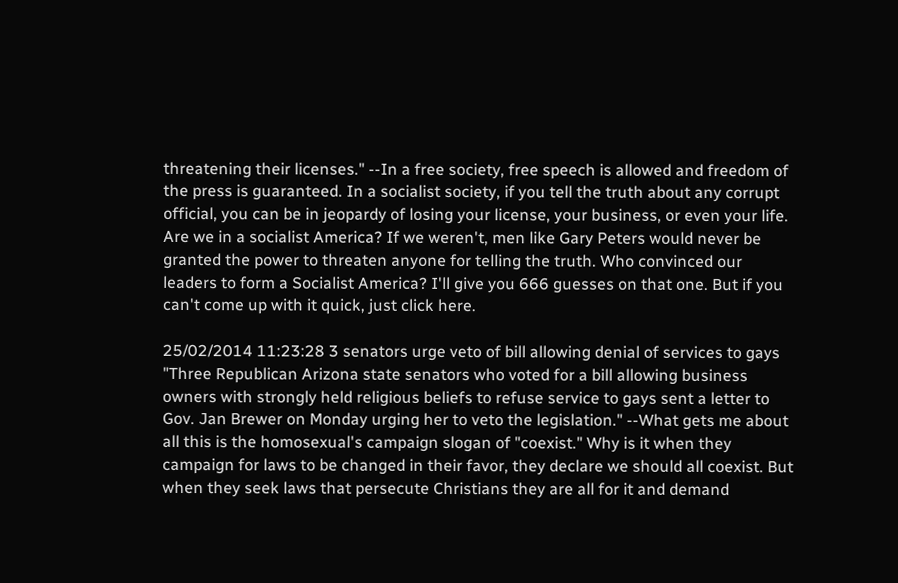threatening their licenses." --In a free society, free speech is allowed and freedom of the press is guaranteed. In a socialist society, if you tell the truth about any corrupt official, you can be in jeopardy of losing your license, your business, or even your life. Are we in a socialist America? If we weren't, men like Gary Peters would never be granted the power to threaten anyone for telling the truth. Who convinced our leaders to form a Socialist America? I'll give you 666 guesses on that one. But if you can't come up with it quick, just click here.

25/02/2014 11:23:28 3 senators urge veto of bill allowing denial of services to gays
"Three Republican Arizona state senators who voted for a bill allowing business owners with strongly held religious beliefs to refuse service to gays sent a letter to Gov. Jan Brewer on Monday urging her to veto the legislation." --What gets me about all this is the homosexual's campaign slogan of "coexist." Why is it when they campaign for laws to be changed in their favor, they declare we should all coexist. But when they seek laws that persecute Christians they are all for it and demand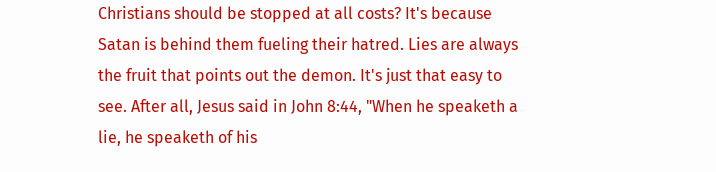Christians should be stopped at all costs? It's because Satan is behind them fueling their hatred. Lies are always the fruit that points out the demon. It's just that easy to see. After all, Jesus said in John 8:44, "When he speaketh a lie, he speaketh of his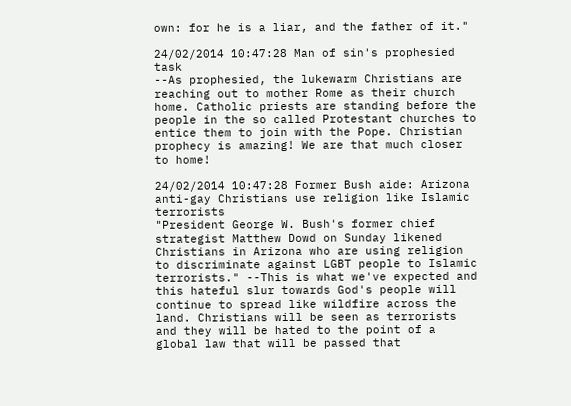own: for he is a liar, and the father of it."

24/02/2014 10:47:28 Man of sin's prophesied task
--As prophesied, the lukewarm Christians are reaching out to mother Rome as their church home. Catholic priests are standing before the people in the so called Protestant churches to entice them to join with the Pope. Christian prophecy is amazing! We are that much closer to home!

24/02/2014 10:47:28 Former Bush aide: Arizona anti-gay Christians use religion like Islamic terrorists
"President George W. Bush's former chief strategist Matthew Dowd on Sunday likened Christians in Arizona who are using religion to discriminate against LGBT people to Islamic terrorists." --This is what we've expected and this hateful slur towards God's people will continue to spread like wildfire across the land. Christians will be seen as terrorists and they will be hated to the point of a global law that will be passed that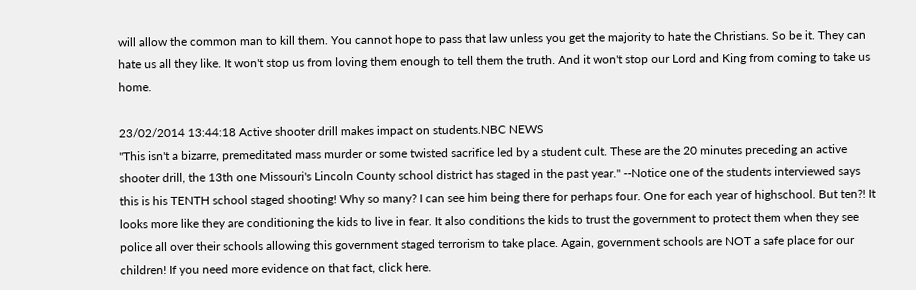will allow the common man to kill them. You cannot hope to pass that law unless you get the majority to hate the Christians. So be it. They can hate us all they like. It won't stop us from loving them enough to tell them the truth. And it won't stop our Lord and King from coming to take us home.

23/02/2014 13:44:18 Active shooter drill makes impact on students.NBC NEWS
"This isn't a bizarre, premeditated mass murder or some twisted sacrifice led by a student cult. These are the 20 minutes preceding an active shooter drill, the 13th one Missouri's Lincoln County school district has staged in the past year." --Notice one of the students interviewed says this is his TENTH school staged shooting! Why so many? I can see him being there for perhaps four. One for each year of highschool. But ten?! It looks more like they are conditioning the kids to live in fear. It also conditions the kids to trust the government to protect them when they see police all over their schools allowing this government staged terrorism to take place. Again, government schools are NOT a safe place for our children! If you need more evidence on that fact, click here.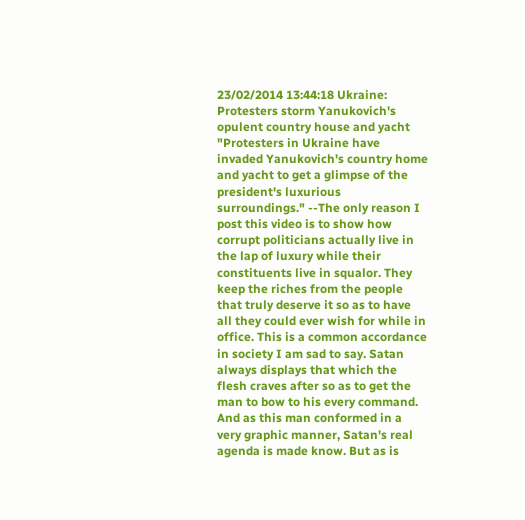23/02/2014 13:44:18 Ukraine: Protesters storm Yanukovich's opulent country house and yacht
"Protesters in Ukraine have invaded Yanukovich's country home and yacht to get a glimpse of the president's luxurious surroundings." --The only reason I post this video is to show how corrupt politicians actually live in the lap of luxury while their constituents live in squalor. They keep the riches from the people that truly deserve it so as to have all they could ever wish for while in office. This is a common accordance in society I am sad to say. Satan always displays that which the flesh craves after so as to get the man to bow to his every command. And as this man conformed in a very graphic manner, Satan's real agenda is made know. But as is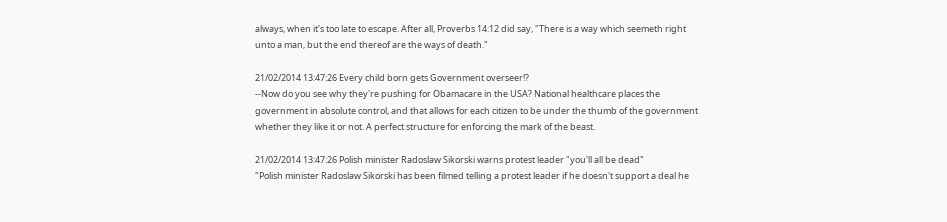always, when it's too late to escape. After all, Proverbs 14:12 did say, "There is a way which seemeth right unto a man, but the end thereof are the ways of death."

21/02/2014 13:47:26 Every child born gets Government overseer!?
--Now do you see why they're pushing for Obamacare in the USA? National healthcare places the government in absolute control, and that allows for each citizen to be under the thumb of the government whether they like it or not. A perfect structure for enforcing the mark of the beast.

21/02/2014 13:47:26 Polish minister Radoslaw Sikorski warns protest leader "you'll all be dead"
"Polish minister Radoslaw Sikorski has been filmed telling a protest leader if he doesn't support a deal he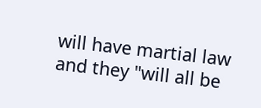will have martial law and they "will all be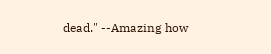dead." --Amazing how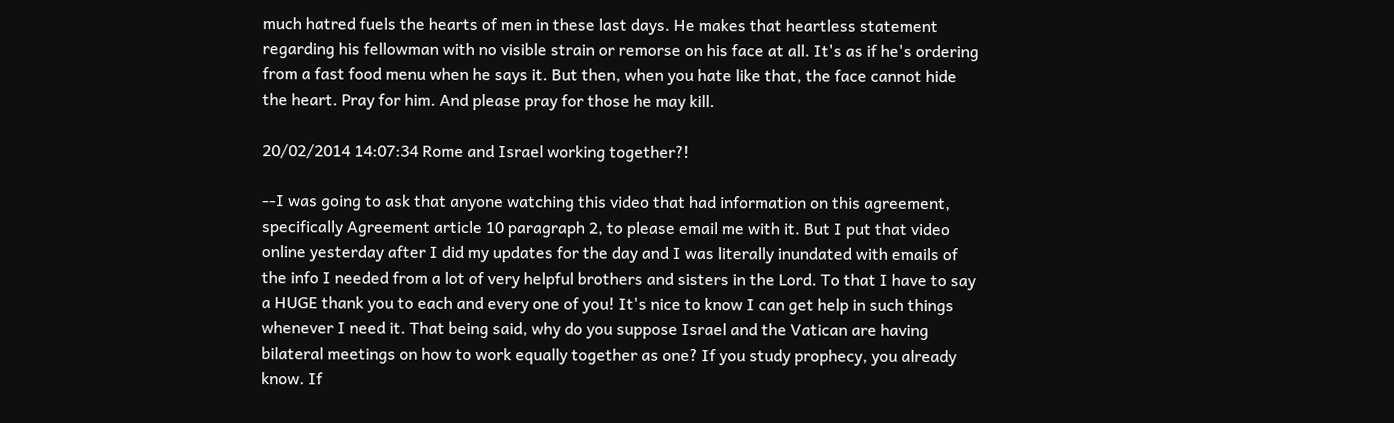much hatred fuels the hearts of men in these last days. He makes that heartless statement regarding his fellowman with no visible strain or remorse on his face at all. It's as if he's ordering from a fast food menu when he says it. But then, when you hate like that, the face cannot hide the heart. Pray for him. And please pray for those he may kill.

20/02/2014 14:07:34 Rome and Israel working together?!

--I was going to ask that anyone watching this video that had information on this agreement, specifically Agreement article 10 paragraph 2, to please email me with it. But I put that video online yesterday after I did my updates for the day and I was literally inundated with emails of the info I needed from a lot of very helpful brothers and sisters in the Lord. To that I have to say a HUGE thank you to each and every one of you! It's nice to know I can get help in such things whenever I need it. That being said, why do you suppose Israel and the Vatican are having bilateral meetings on how to work equally together as one? If you study prophecy, you already know. If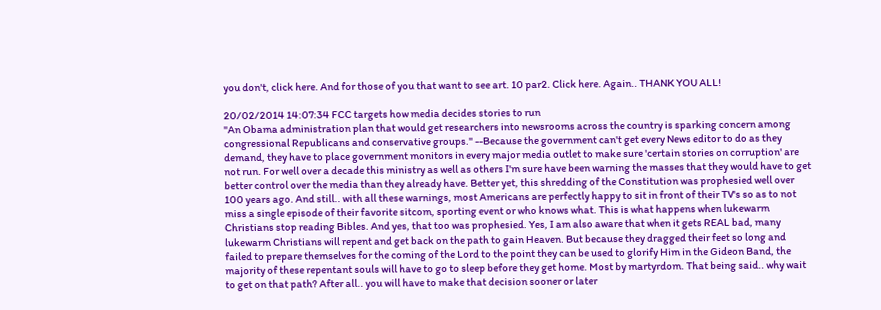you don't, click here. And for those of you that want to see art. 10 par2. Click here. Again.. THANK YOU ALL!

20/02/2014 14:07:34 FCC targets how media decides stories to run
"An Obama administration plan that would get researchers into newsrooms across the country is sparking concern among congressional Republicans and conservative groups." --Because the government can't get every News editor to do as they demand, they have to place government monitors in every major media outlet to make sure 'certain stories on corruption' are not run. For well over a decade this ministry as well as others I'm sure have been warning the masses that they would have to get better control over the media than they already have. Better yet, this shredding of the Constitution was prophesied well over 100 years ago. And still.. with all these warnings, most Americans are perfectly happy to sit in front of their TV's so as to not miss a single episode of their favorite sitcom, sporting event or who knows what. This is what happens when lukewarm Christians stop reading Bibles. And yes, that too was prophesied. Yes, I am also aware that when it gets REAL bad, many lukewarm Christians will repent and get back on the path to gain Heaven. But because they dragged their feet so long and failed to prepare themselves for the coming of the Lord to the point they can be used to glorify Him in the Gideon Band, the majority of these repentant souls will have to go to sleep before they get home. Most by martyrdom. That being said.. why wait to get on that path? After all.. you will have to make that decision sooner or later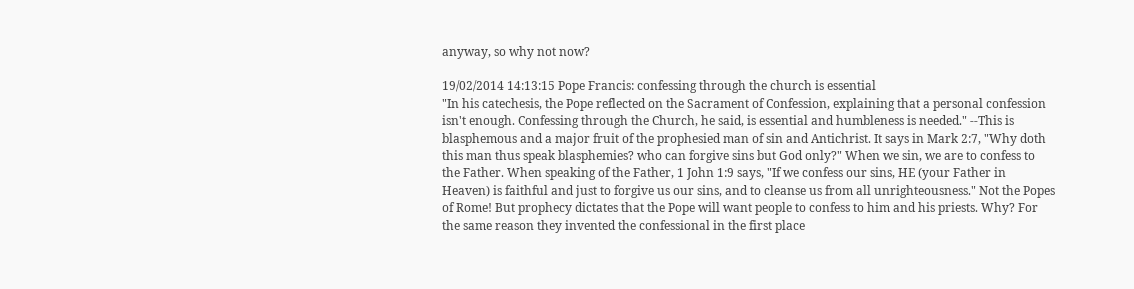anyway, so why not now?

19/02/2014 14:13:15 Pope Francis: confessing through the church is essential
"In his catechesis, the Pope reflected on the Sacrament of Confession, explaining that a personal confession isn't enough. Confessing through the Church, he said, is essential and humbleness is needed." --This is blasphemous and a major fruit of the prophesied man of sin and Antichrist. It says in Mark 2:7, "Why doth this man thus speak blasphemies? who can forgive sins but God only?" When we sin, we are to confess to the Father. When speaking of the Father, 1 John 1:9 says, "If we confess our sins, HE (your Father in Heaven) is faithful and just to forgive us our sins, and to cleanse us from all unrighteousness." Not the Popes of Rome! But prophecy dictates that the Pope will want people to confess to him and his priests. Why? For the same reason they invented the confessional in the first place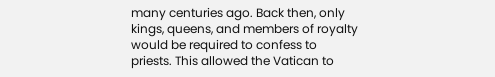many centuries ago. Back then, only kings, queens, and members of royalty would be required to confess to priests. This allowed the Vatican to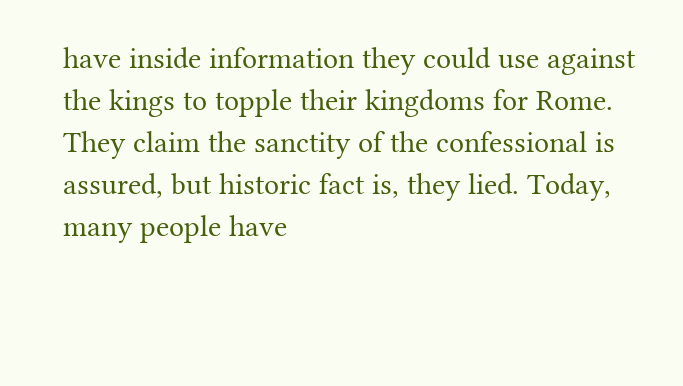have inside information they could use against the kings to topple their kingdoms for Rome. They claim the sanctity of the confessional is assured, but historic fact is, they lied. Today, many people have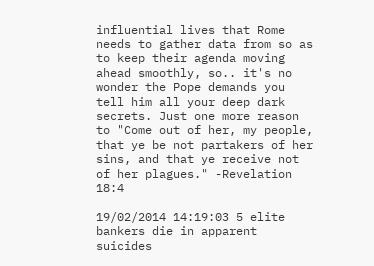influential lives that Rome needs to gather data from so as to keep their agenda moving ahead smoothly, so.. it's no wonder the Pope demands you tell him all your deep dark secrets. Just one more reason to "Come out of her, my people, that ye be not partakers of her sins, and that ye receive not of her plagues." -Revelation 18:4

19/02/2014 14:19:03 5 elite bankers die in apparent suicides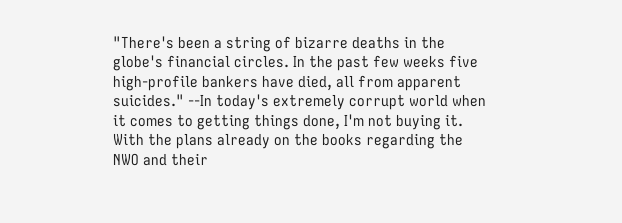"There's been a string of bizarre deaths in the globe's financial circles. In the past few weeks five high-profile bankers have died, all from apparent suicides." --In today's extremely corrupt world when it comes to getting things done, I'm not buying it. With the plans already on the books regarding the NWO and their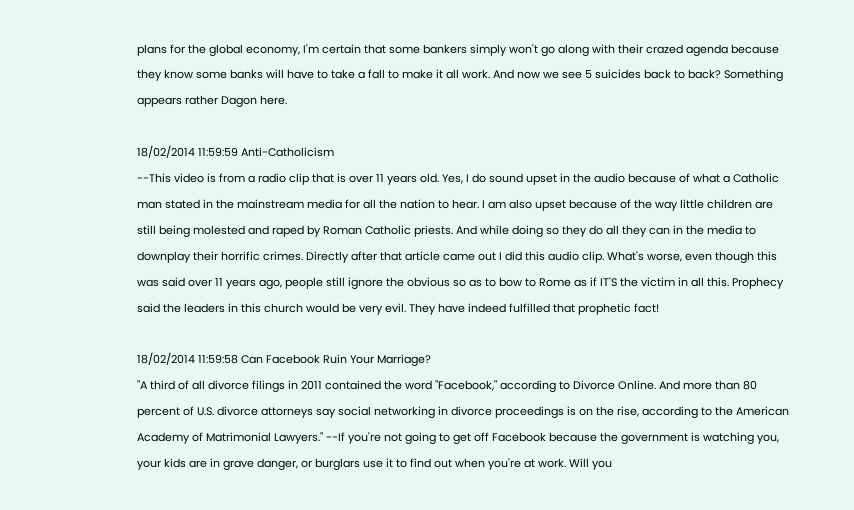plans for the global economy, I'm certain that some bankers simply won't go along with their crazed agenda because they know some banks will have to take a fall to make it all work. And now we see 5 suicides back to back? Something appears rather Dagon here.

18/02/2014 11:59:59 Anti-Catholicism
--This video is from a radio clip that is over 11 years old. Yes, I do sound upset in the audio because of what a Catholic man stated in the mainstream media for all the nation to hear. I am also upset because of the way little children are still being molested and raped by Roman Catholic priests. And while doing so they do all they can in the media to downplay their horrific crimes. Directly after that article came out I did this audio clip. What's worse, even though this was said over 11 years ago, people still ignore the obvious so as to bow to Rome as if IT'S the victim in all this. Prophecy said the leaders in this church would be very evil. They have indeed fulfilled that prophetic fact!

18/02/2014 11:59:58 Can Facebook Ruin Your Marriage?
"A third of all divorce filings in 2011 contained the word "Facebook," according to Divorce Online. And more than 80 percent of U.S. divorce attorneys say social networking in divorce proceedings is on the rise, according to the American Academy of Matrimonial Lawyers." --If you're not going to get off Facebook because the government is watching you, your kids are in grave danger, or burglars use it to find out when you're at work. Will you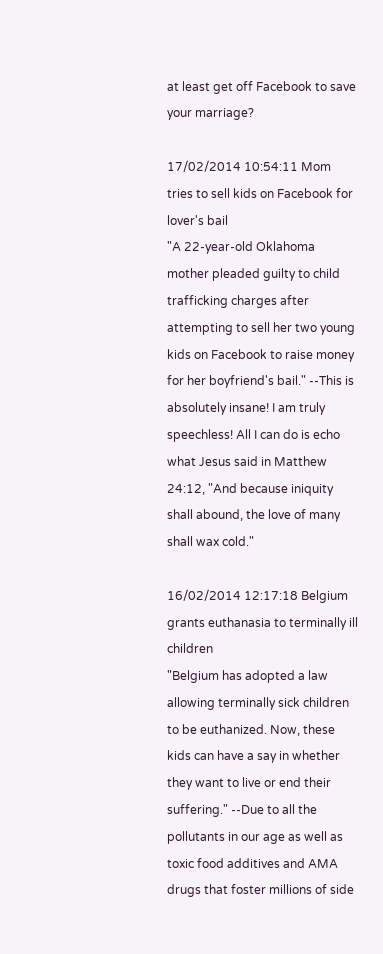at least get off Facebook to save your marriage?

17/02/2014 10:54:11 Mom tries to sell kids on Facebook for lover's bail
"A 22-year-old Oklahoma mother pleaded guilty to child trafficking charges after attempting to sell her two young kids on Facebook to raise money for her boyfriend's bail." --This is absolutely insane! I am truly speechless! All I can do is echo what Jesus said in Matthew 24:12, "And because iniquity shall abound, the love of many shall wax cold."

16/02/2014 12:17:18 Belgium grants euthanasia to terminally ill children
"Belgium has adopted a law allowing terminally sick children to be euthanized. Now, these kids can have a say in whether they want to live or end their suffering." --Due to all the pollutants in our age as well as toxic food additives and AMA drugs that foster millions of side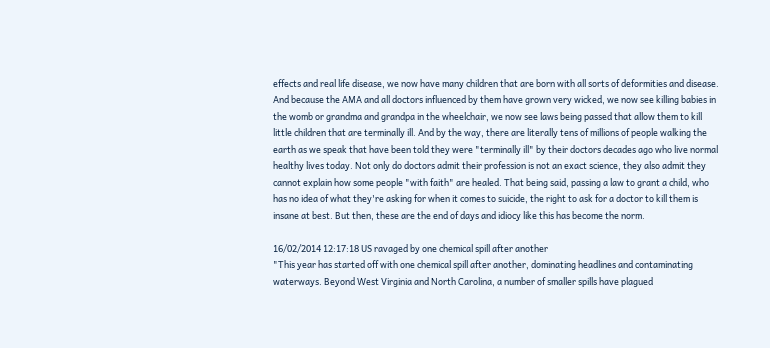effects and real life disease, we now have many children that are born with all sorts of deformities and disease. And because the AMA and all doctors influenced by them have grown very wicked, we now see killing babies in the womb or grandma and grandpa in the wheelchair, we now see laws being passed that allow them to kill little children that are terminally ill. And by the way, there are literally tens of millions of people walking the earth as we speak that have been told they were "terminally ill" by their doctors decades ago who live normal healthy lives today. Not only do doctors admit their profession is not an exact science, they also admit they cannot explain how some people "with faith" are healed. That being said, passing a law to grant a child, who has no idea of what they're asking for when it comes to suicide, the right to ask for a doctor to kill them is insane at best. But then, these are the end of days and idiocy like this has become the norm.

16/02/2014 12:17:18 US ravaged by one chemical spill after another
"This year has started off with one chemical spill after another, dominating headlines and contaminating waterways. Beyond West Virginia and North Carolina, a number of smaller spills have plagued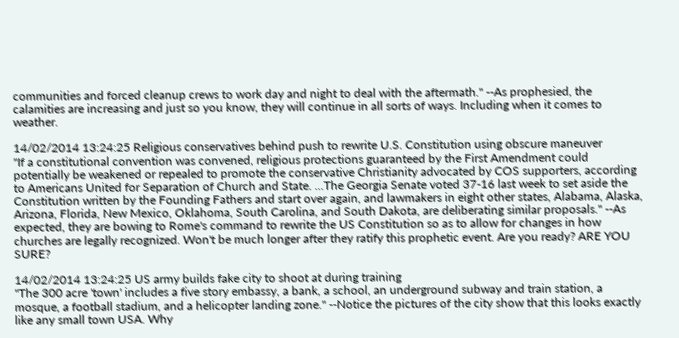communities and forced cleanup crews to work day and night to deal with the aftermath." --As prophesied, the calamities are increasing and just so you know, they will continue in all sorts of ways. Including when it comes to weather.

14/02/2014 13:24:25 Religious conservatives behind push to rewrite U.S. Constitution using obscure maneuver
"If a constitutional convention was convened, religious protections guaranteed by the First Amendment could potentially be weakened or repealed to promote the conservative Christianity advocated by COS supporters, according to Americans United for Separation of Church and State. ...The Georgia Senate voted 37-16 last week to set aside the Constitution written by the Founding Fathers and start over again, and lawmakers in eight other states, Alabama, Alaska, Arizona, Florida, New Mexico, Oklahoma, South Carolina, and South Dakota, are deliberating similar proposals." --As expected, they are bowing to Rome's command to rewrite the US Constitution so as to allow for changes in how churches are legally recognized. Won't be much longer after they ratify this prophetic event. Are you ready? ARE YOU SURE?

14/02/2014 13:24:25 US army builds fake city to shoot at during training
"The 300 acre 'town' includes a five story embassy, a bank, a school, an underground subway and train station, a mosque, a football stadium, and a helicopter landing zone." --Notice the pictures of the city show that this looks exactly like any small town USA. Why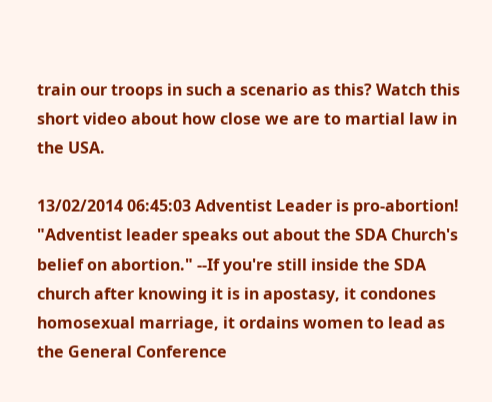train our troops in such a scenario as this? Watch this short video about how close we are to martial law in the USA.

13/02/2014 06:45:03 Adventist Leader is pro-abortion!
"Adventist leader speaks out about the SDA Church's belief on abortion." --If you're still inside the SDA church after knowing it is in apostasy, it condones homosexual marriage, it ordains women to lead as the General Conference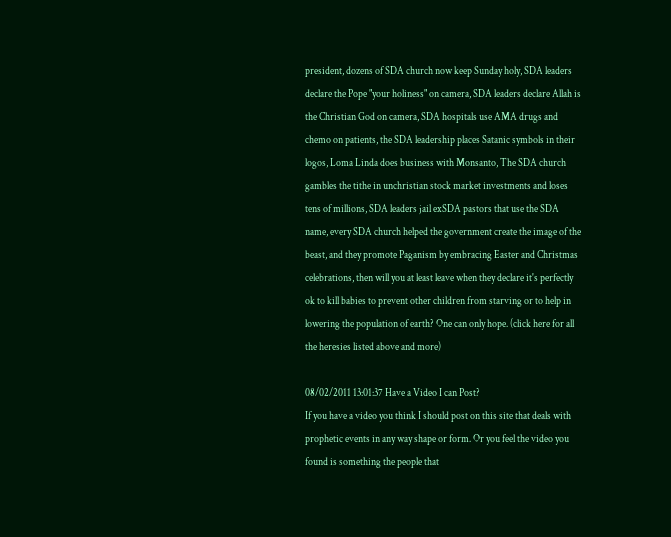president, dozens of SDA church now keep Sunday holy, SDA leaders declare the Pope "your holiness" on camera, SDA leaders declare Allah is the Christian God on camera, SDA hospitals use AMA drugs and chemo on patients, the SDA leadership places Satanic symbols in their logos, Loma Linda does business with Monsanto, The SDA church gambles the tithe in unchristian stock market investments and loses tens of millions, SDA leaders jail exSDA pastors that use the SDA name, every SDA church helped the government create the image of the beast, and they promote Paganism by embracing Easter and Christmas celebrations, then will you at least leave when they declare it's perfectly ok to kill babies to prevent other children from starving or to help in lowering the population of earth? One can only hope. (click here for all the heresies listed above and more)

08/02/2011 13:01:37 Have a Video I can Post?
If you have a video you think I should post on this site that deals with prophetic events in any way shape or form. Or you feel the video you found is something the people that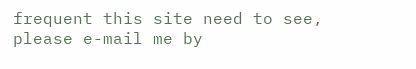frequent this site need to see, please e-mail me by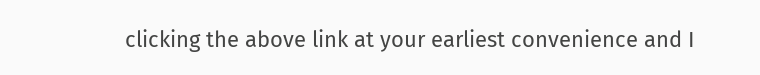clicking the above link at your earliest convenience and I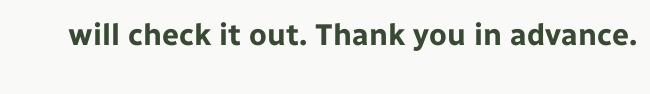will check it out. Thank you in advance.